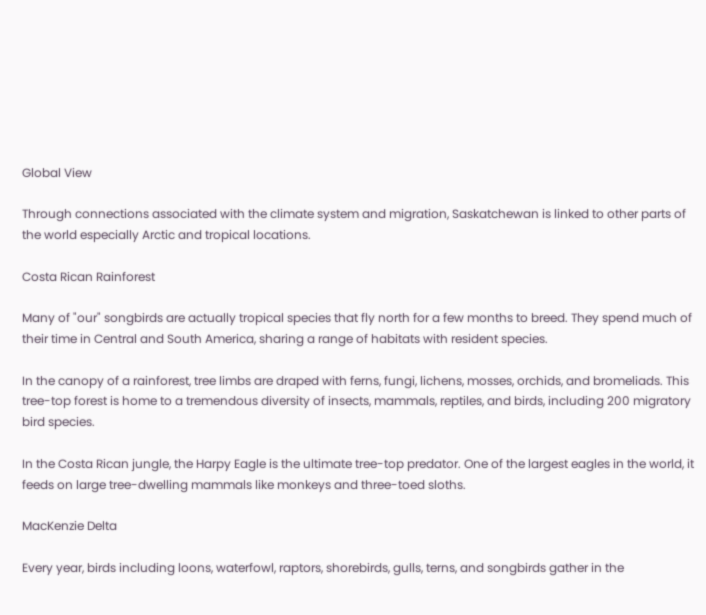Global View

Through connections associated with the climate system and migration, Saskatchewan is linked to other parts of the world especially Arctic and tropical locations.

Costa Rican Rainforest

Many of "our" songbirds are actually tropical species that fly north for a few months to breed. They spend much of their time in Central and South America, sharing a range of habitats with resident species.

In the canopy of a rainforest, tree limbs are draped with ferns, fungi, lichens, mosses, orchids, and bromeliads. This tree-top forest is home to a tremendous diversity of insects, mammals, reptiles, and birds, including 200 migratory bird species.

In the Costa Rican jungle, the Harpy Eagle is the ultimate tree-top predator. One of the largest eagles in the world, it feeds on large tree-dwelling mammals like monkeys and three-toed sloths.

MacKenzie Delta

Every year, birds including loons, waterfowl, raptors, shorebirds, gulls, terns, and songbirds gather in the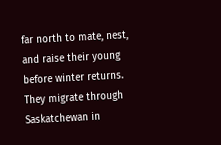far north to mate, nest, and raise their young before winter returns. They migrate through Saskatchewan in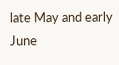late May and early June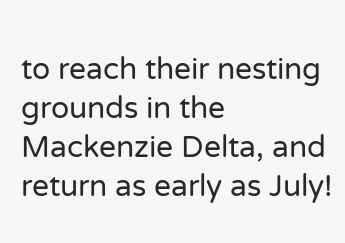to reach their nesting grounds in the Mackenzie Delta, and return as early as July!